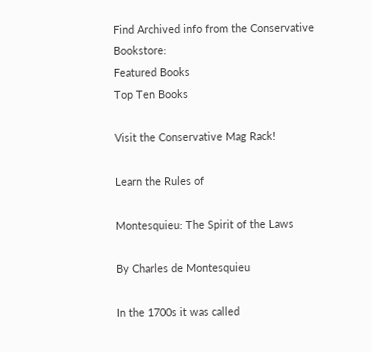Find Archived info from the Conservative Bookstore:
Featured Books
Top Ten Books

Visit the Conservative Mag Rack!

Learn the Rules of

Montesquieu: The Spirit of the Laws

By Charles de Montesquieu

In the 1700s it was called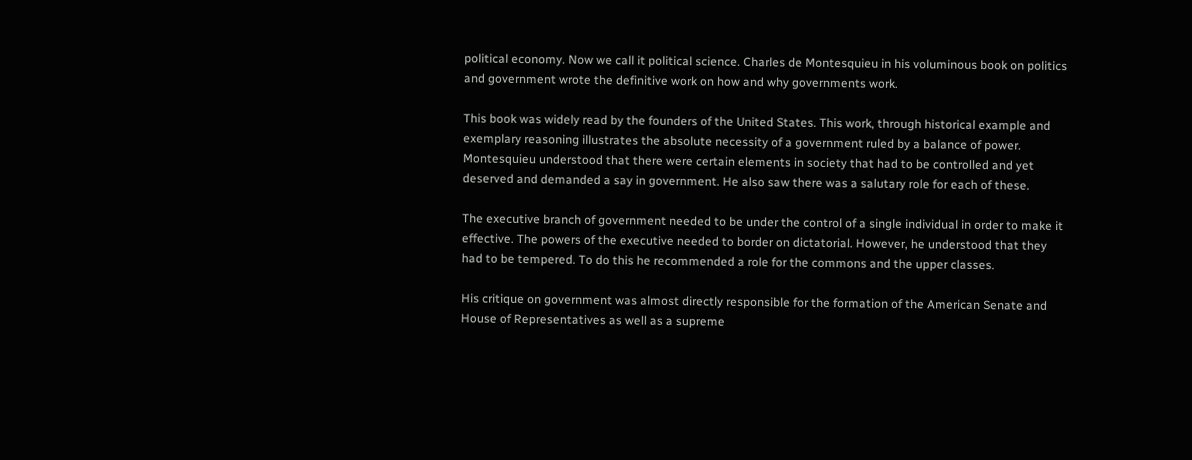political economy. Now we call it political science. Charles de Montesquieu in his voluminous book on politics and government wrote the definitive work on how and why governments work.

This book was widely read by the founders of the United States. This work, through historical example and exemplary reasoning illustrates the absolute necessity of a government ruled by a balance of power. Montesquieu understood that there were certain elements in society that had to be controlled and yet deserved and demanded a say in government. He also saw there was a salutary role for each of these.

The executive branch of government needed to be under the control of a single individual in order to make it effective. The powers of the executive needed to border on dictatorial. However, he understood that they had to be tempered. To do this he recommended a role for the commons and the upper classes.

His critique on government was almost directly responsible for the formation of the American Senate and House of Representatives as well as a supreme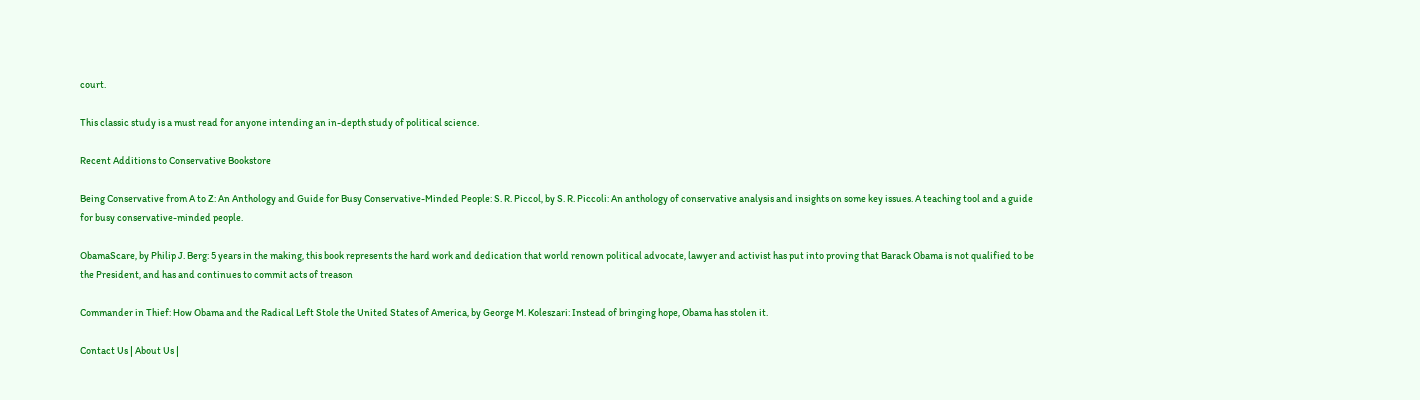court.

This classic study is a must read for anyone intending an in-depth study of political science.

Recent Additions to Conservative Bookstore

Being Conservative from A to Z: An Anthology and Guide for Busy Conservative-Minded People: S. R. Piccol, by S. R. Piccoli: An anthology of conservative analysis and insights on some key issues. A teaching tool and a guide for busy conservative-minded people.

ObamaScare, by Philip J. Berg: 5 years in the making, this book represents the hard work and dedication that world renown political advocate, lawyer and activist has put into proving that Barack Obama is not qualified to be the President, and has and continues to commit acts of treason

Commander in Thief: How Obama and the Radical Left Stole the United States of America, by George M. Koleszari: Instead of bringing hope, Obama has stolen it.

Contact Us | About Us |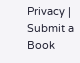Privacy | Submit a Book